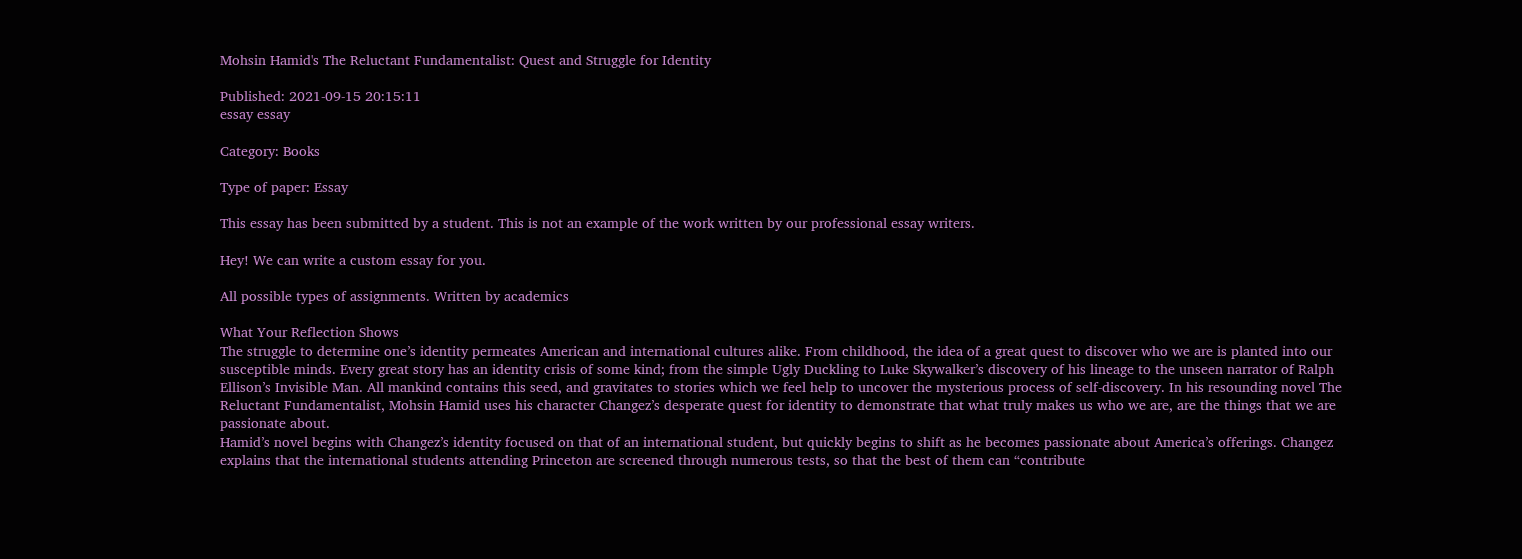Mohsin Hamid's The Reluctant Fundamentalist: Quest and Struggle for Identity

Published: 2021-09-15 20:15:11
essay essay

Category: Books

Type of paper: Essay

This essay has been submitted by a student. This is not an example of the work written by our professional essay writers.

Hey! We can write a custom essay for you.

All possible types of assignments. Written by academics

What Your Reflection Shows
The struggle to determine one’s identity permeates American and international cultures alike. From childhood, the idea of a great quest to discover who we are is planted into our susceptible minds. Every great story has an identity crisis of some kind; from the simple Ugly Duckling to Luke Skywalker’s discovery of his lineage to the unseen narrator of Ralph Ellison’s Invisible Man. All mankind contains this seed, and gravitates to stories which we feel help to uncover the mysterious process of self-discovery. In his resounding novel The Reluctant Fundamentalist, Mohsin Hamid uses his character Changez’s desperate quest for identity to demonstrate that what truly makes us who we are, are the things that we are passionate about.
Hamid’s novel begins with Changez’s identity focused on that of an international student, but quickly begins to shift as he becomes passionate about America’s offerings. Changez explains that the international students attending Princeton are screened through numerous tests, so that the best of them can “contribute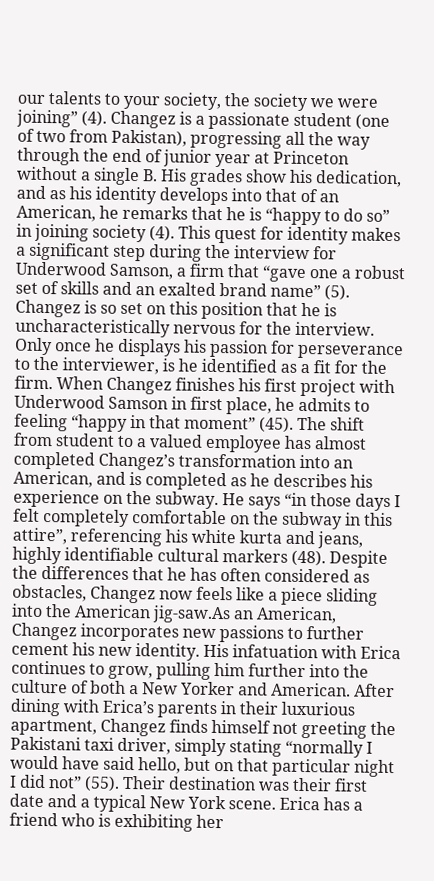our talents to your society, the society we were joining” (4). Changez is a passionate student (one of two from Pakistan), progressing all the way through the end of junior year at Princeton without a single B. His grades show his dedication, and as his identity develops into that of an American, he remarks that he is “happy to do so” in joining society (4). This quest for identity makes a significant step during the interview for Underwood Samson, a firm that “gave one a robust set of skills and an exalted brand name” (5). Changez is so set on this position that he is uncharacteristically nervous for the interview. Only once he displays his passion for perseverance to the interviewer, is he identified as a fit for the firm. When Changez finishes his first project with Underwood Samson in first place, he admits to feeling “happy in that moment” (45). The shift from student to a valued employee has almost completed Changez’s transformation into an American, and is completed as he describes his experience on the subway. He says “in those days I felt completely comfortable on the subway in this attire”, referencing his white kurta and jeans, highly identifiable cultural markers (48). Despite the differences that he has often considered as obstacles, Changez now feels like a piece sliding into the American jig-saw.As an American, Changez incorporates new passions to further cement his new identity. His infatuation with Erica continues to grow, pulling him further into the culture of both a New Yorker and American. After dining with Erica’s parents in their luxurious apartment, Changez finds himself not greeting the Pakistani taxi driver, simply stating “normally I would have said hello, but on that particular night I did not” (55). Their destination was their first date and a typical New York scene. Erica has a friend who is exhibiting her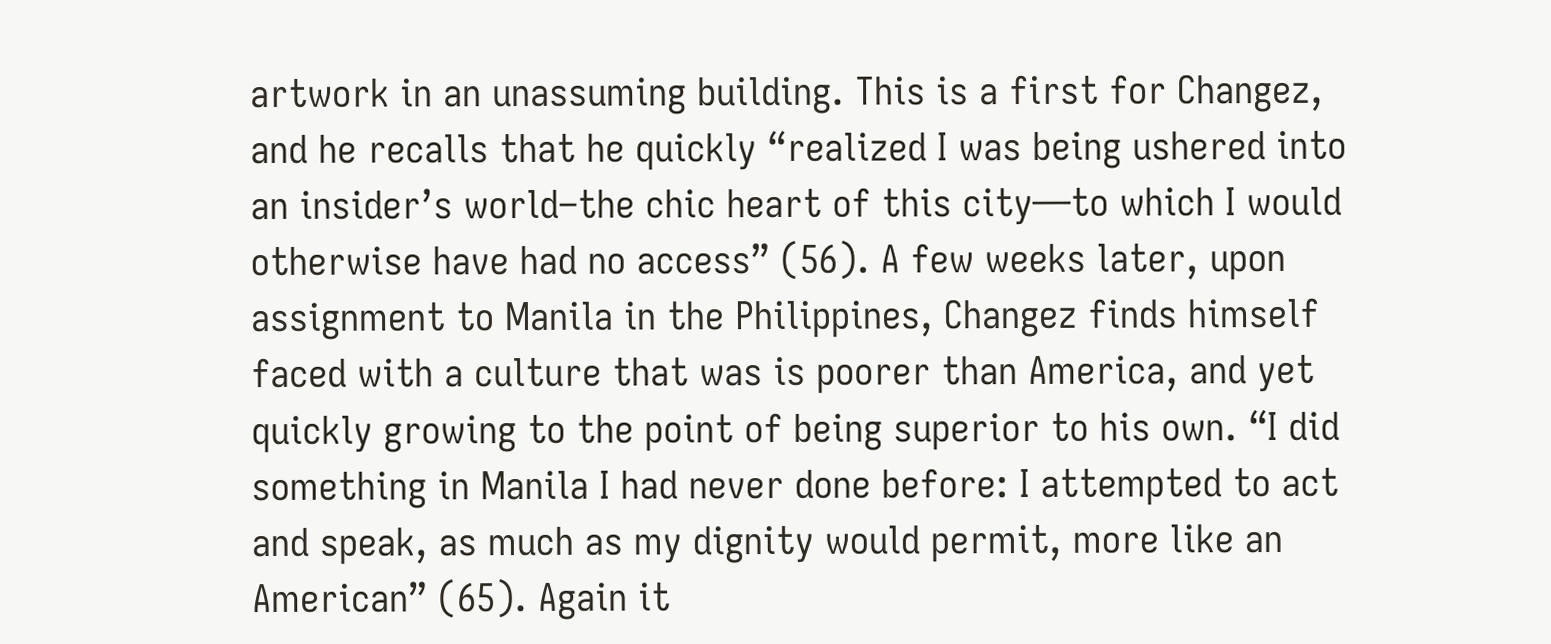artwork in an unassuming building. This is a first for Changez, and he recalls that he quickly “realized I was being ushered into an insider’s world–the chic heart of this city—to which I would otherwise have had no access” (56). A few weeks later, upon assignment to Manila in the Philippines, Changez finds himself faced with a culture that was is poorer than America, and yet quickly growing to the point of being superior to his own. “I did something in Manila I had never done before: I attempted to act and speak, as much as my dignity would permit, more like an American” (65). Again it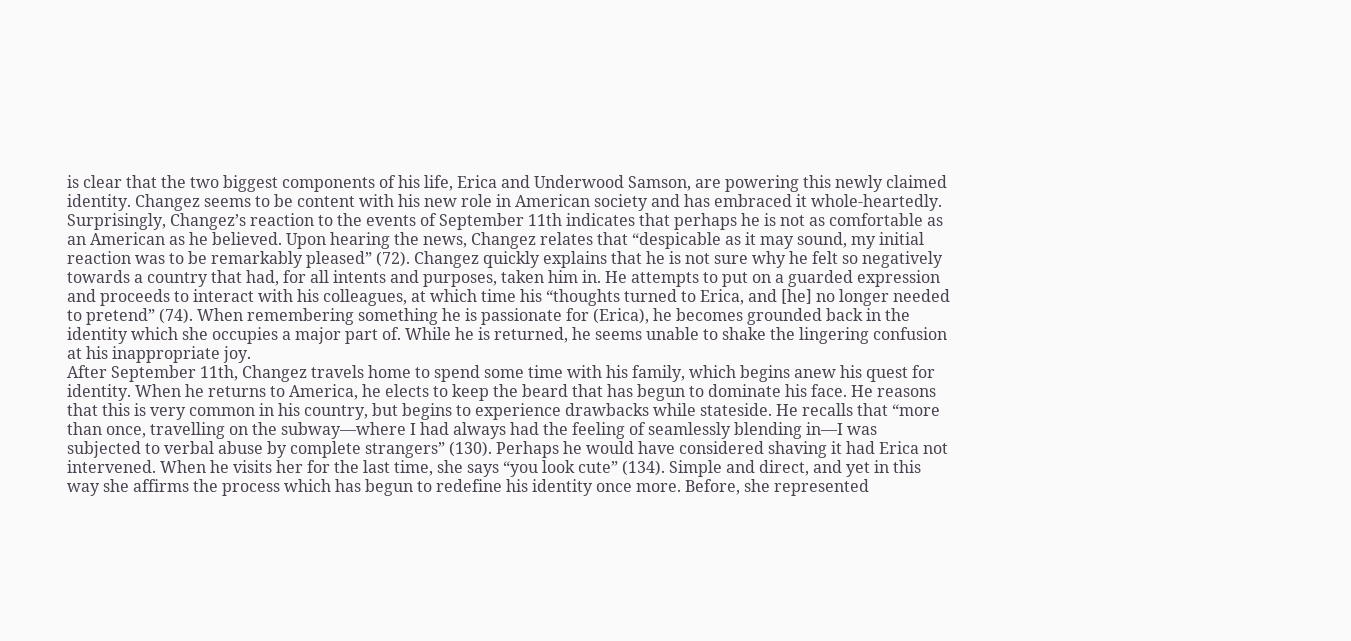is clear that the two biggest components of his life, Erica and Underwood Samson, are powering this newly claimed identity. Changez seems to be content with his new role in American society and has embraced it whole-heartedly.
Surprisingly, Changez’s reaction to the events of September 11th indicates that perhaps he is not as comfortable as an American as he believed. Upon hearing the news, Changez relates that “despicable as it may sound, my initial reaction was to be remarkably pleased” (72). Changez quickly explains that he is not sure why he felt so negatively towards a country that had, for all intents and purposes, taken him in. He attempts to put on a guarded expression and proceeds to interact with his colleagues, at which time his “thoughts turned to Erica, and [he] no longer needed to pretend” (74). When remembering something he is passionate for (Erica), he becomes grounded back in the identity which she occupies a major part of. While he is returned, he seems unable to shake the lingering confusion at his inappropriate joy.
After September 11th, Changez travels home to spend some time with his family, which begins anew his quest for identity. When he returns to America, he elects to keep the beard that has begun to dominate his face. He reasons that this is very common in his country, but begins to experience drawbacks while stateside. He recalls that “more than once, travelling on the subway—where I had always had the feeling of seamlessly blending in—I was subjected to verbal abuse by complete strangers” (130). Perhaps he would have considered shaving it had Erica not intervened. When he visits her for the last time, she says “you look cute” (134). Simple and direct, and yet in this way she affirms the process which has begun to redefine his identity once more. Before, she represented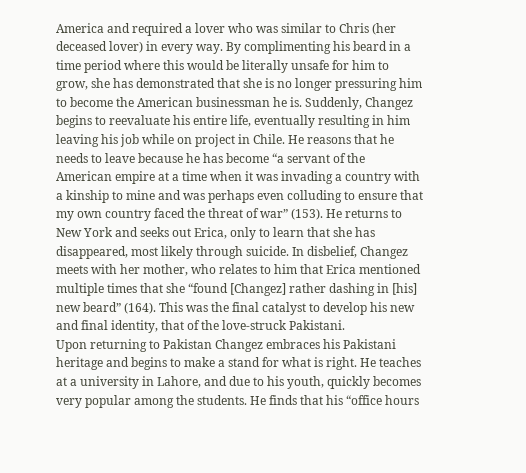America and required a lover who was similar to Chris (her deceased lover) in every way. By complimenting his beard in a time period where this would be literally unsafe for him to grow, she has demonstrated that she is no longer pressuring him to become the American businessman he is. Suddenly, Changez begins to reevaluate his entire life, eventually resulting in him leaving his job while on project in Chile. He reasons that he needs to leave because he has become “a servant of the American empire at a time when it was invading a country with a kinship to mine and was perhaps even colluding to ensure that my own country faced the threat of war” (153). He returns to New York and seeks out Erica, only to learn that she has disappeared, most likely through suicide. In disbelief, Changez meets with her mother, who relates to him that Erica mentioned multiple times that she “found [Changez] rather dashing in [his] new beard” (164). This was the final catalyst to develop his new and final identity, that of the love-struck Pakistani.
Upon returning to Pakistan Changez embraces his Pakistani heritage and begins to make a stand for what is right. He teaches at a university in Lahore, and due to his youth, quickly becomes very popular among the students. He finds that his “office hours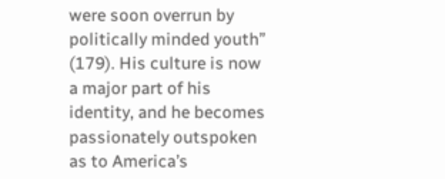were soon overrun by politically minded youth” (179). His culture is now a major part of his identity, and he becomes passionately outspoken as to America’s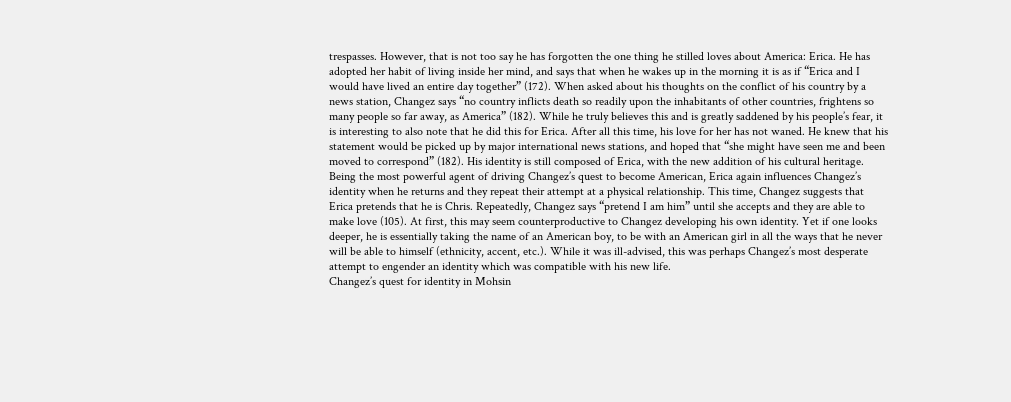trespasses. However, that is not too say he has forgotten the one thing he stilled loves about America: Erica. He has adopted her habit of living inside her mind, and says that when he wakes up in the morning it is as if “Erica and I would have lived an entire day together” (172). When asked about his thoughts on the conflict of his country by a news station, Changez says “no country inflicts death so readily upon the inhabitants of other countries, frightens so many people so far away, as America” (182). While he truly believes this and is greatly saddened by his people’s fear, it is interesting to also note that he did this for Erica. After all this time, his love for her has not waned. He knew that his statement would be picked up by major international news stations, and hoped that “she might have seen me and been moved to correspond” (182). His identity is still composed of Erica, with the new addition of his cultural heritage.
Being the most powerful agent of driving Changez’s quest to become American, Erica again influences Changez’s identity when he returns and they repeat their attempt at a physical relationship. This time, Changez suggests that Erica pretends that he is Chris. Repeatedly, Changez says “pretend I am him” until she accepts and they are able to make love (105). At first, this may seem counterproductive to Changez developing his own identity. Yet if one looks deeper, he is essentially taking the name of an American boy, to be with an American girl in all the ways that he never will be able to himself (ethnicity, accent, etc.). While it was ill-advised, this was perhaps Changez’s most desperate attempt to engender an identity which was compatible with his new life.
Changez’s quest for identity in Mohsin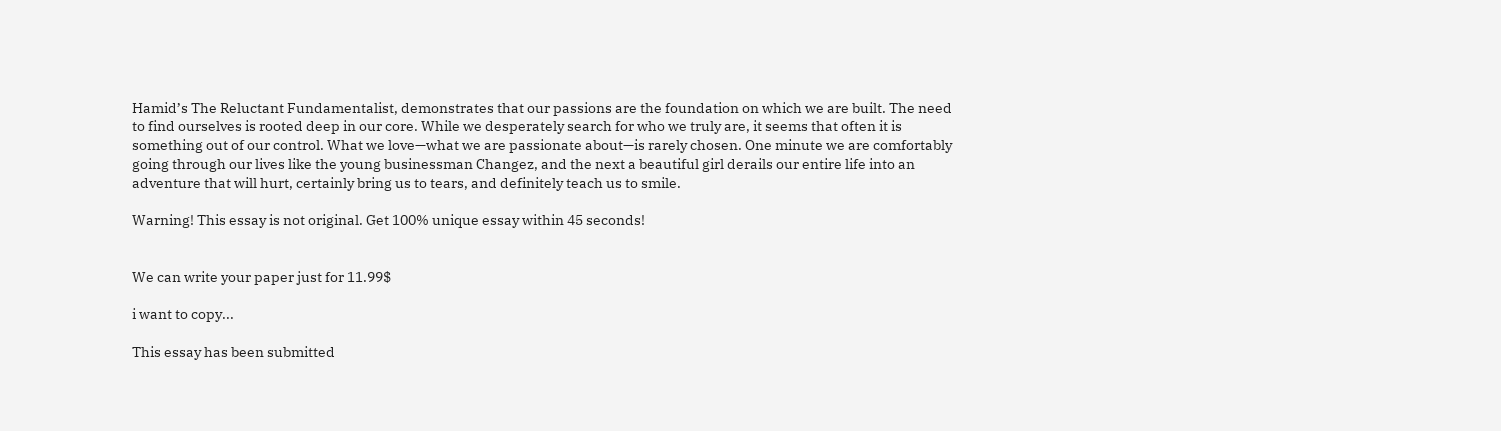Hamid’s The Reluctant Fundamentalist, demonstrates that our passions are the foundation on which we are built. The need to find ourselves is rooted deep in our core. While we desperately search for who we truly are, it seems that often it is something out of our control. What we love—what we are passionate about—is rarely chosen. One minute we are comfortably going through our lives like the young businessman Changez, and the next a beautiful girl derails our entire life into an adventure that will hurt, certainly bring us to tears, and definitely teach us to smile.

Warning! This essay is not original. Get 100% unique essay within 45 seconds!


We can write your paper just for 11.99$

i want to copy...

This essay has been submitted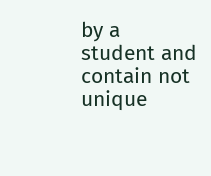by a student and contain not unique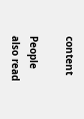content

People also read